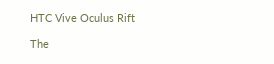HTC Vive Oculus Rift

The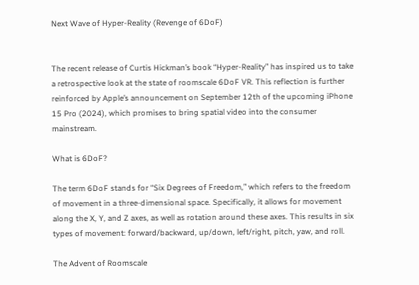Next Wave of Hyper-Reality (Revenge of 6DoF)


The recent release of Curtis Hickman’s book “Hyper-Reality” has inspired us to take a retrospective look at the state of roomscale 6DoF VR. This reflection is further reinforced by Apple’s announcement on September 12th of the upcoming iPhone 15 Pro (2024), which promises to bring spatial video into the consumer mainstream.

What is 6DoF?

The term 6DoF stands for “Six Degrees of Freedom,” which refers to the freedom of movement in a three-dimensional space. Specifically, it allows for movement along the X, Y, and Z axes, as well as rotation around these axes. This results in six types of movement: forward/backward, up/down, left/right, pitch, yaw, and roll.

The Advent of Roomscale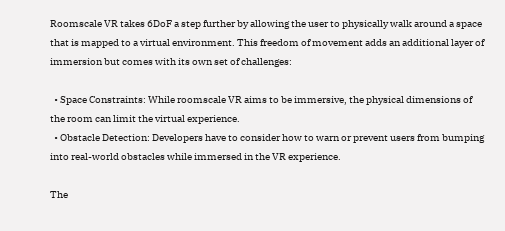Roomscale VR takes 6DoF a step further by allowing the user to physically walk around a space that is mapped to a virtual environment. This freedom of movement adds an additional layer of immersion but comes with its own set of challenges:

  • Space Constraints: While roomscale VR aims to be immersive, the physical dimensions of the room can limit the virtual experience.
  • Obstacle Detection: Developers have to consider how to warn or prevent users from bumping into real-world obstacles while immersed in the VR experience.

The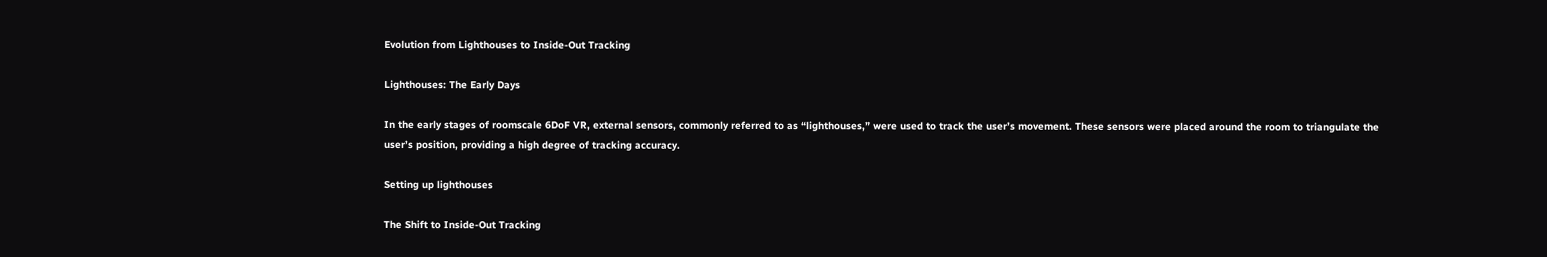Evolution from Lighthouses to Inside-Out Tracking

Lighthouses: The Early Days

In the early stages of roomscale 6DoF VR, external sensors, commonly referred to as “lighthouses,” were used to track the user’s movement. These sensors were placed around the room to triangulate the user’s position, providing a high degree of tracking accuracy.

Setting up lighthouses

The Shift to Inside-Out Tracking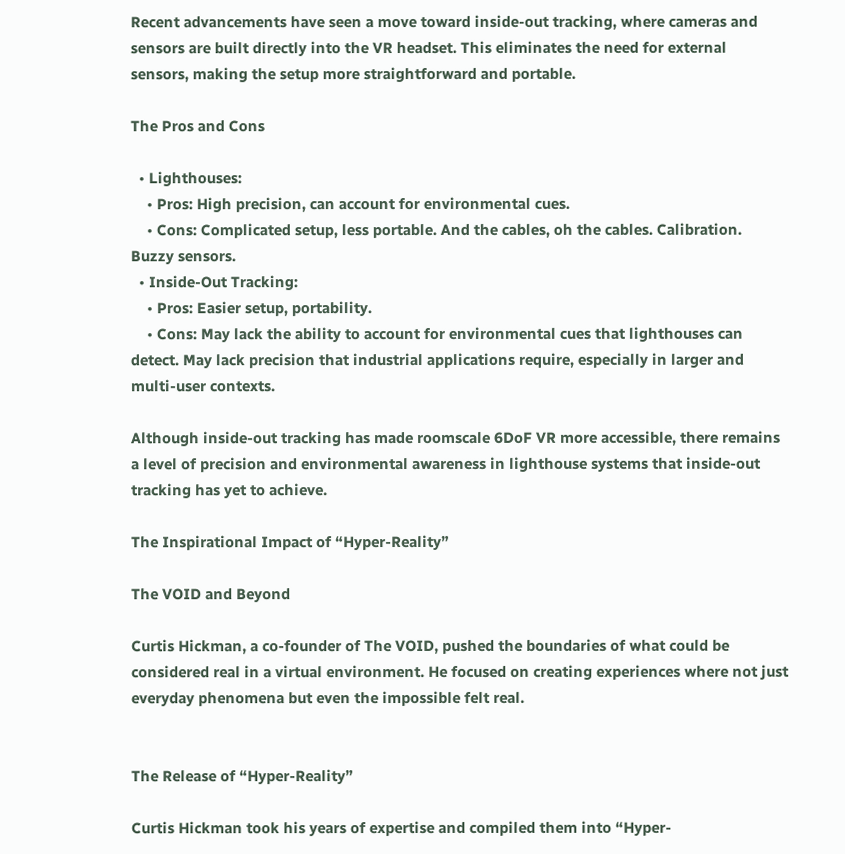Recent advancements have seen a move toward inside-out tracking, where cameras and sensors are built directly into the VR headset. This eliminates the need for external sensors, making the setup more straightforward and portable.

The Pros and Cons

  • Lighthouses:
    • Pros: High precision, can account for environmental cues.
    • Cons: Complicated setup, less portable. And the cables, oh the cables. Calibration. Buzzy sensors.
  • Inside-Out Tracking:
    • Pros: Easier setup, portability.
    • Cons: May lack the ability to account for environmental cues that lighthouses can detect. May lack precision that industrial applications require, especially in larger and multi-user contexts.

Although inside-out tracking has made roomscale 6DoF VR more accessible, there remains a level of precision and environmental awareness in lighthouse systems that inside-out tracking has yet to achieve.

The Inspirational Impact of “Hyper-Reality”

The VOID and Beyond

Curtis Hickman, a co-founder of The VOID, pushed the boundaries of what could be considered real in a virtual environment. He focused on creating experiences where not just everyday phenomena but even the impossible felt real.


The Release of “Hyper-Reality”

Curtis Hickman took his years of expertise and compiled them into “Hyper-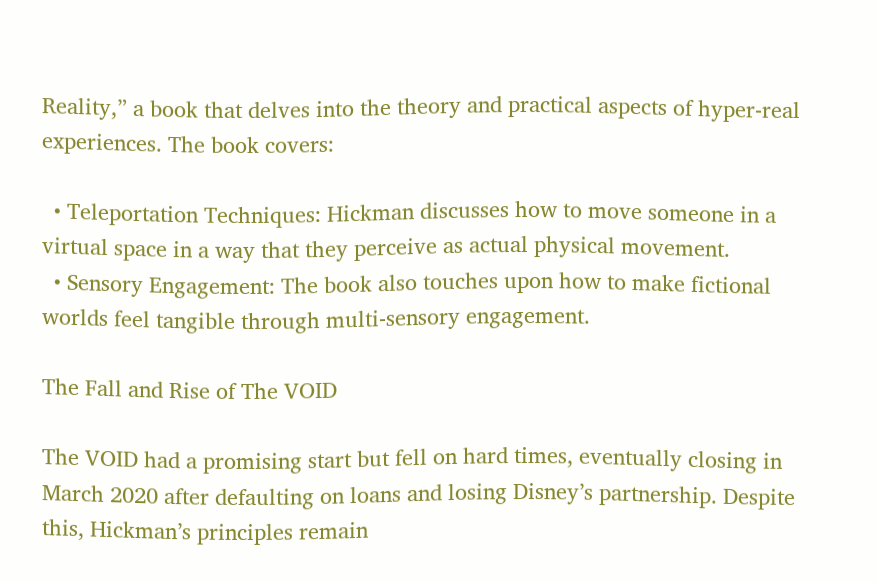Reality,” a book that delves into the theory and practical aspects of hyper-real experiences. The book covers:

  • Teleportation Techniques: Hickman discusses how to move someone in a virtual space in a way that they perceive as actual physical movement.
  • Sensory Engagement: The book also touches upon how to make fictional worlds feel tangible through multi-sensory engagement.

The Fall and Rise of The VOID

The VOID had a promising start but fell on hard times, eventually closing in March 2020 after defaulting on loans and losing Disney’s partnership. Despite this, Hickman’s principles remain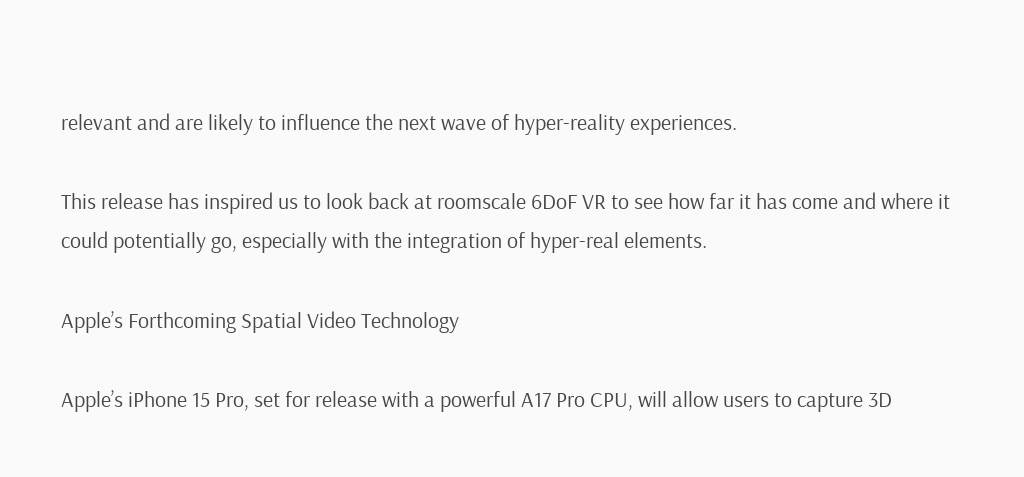relevant and are likely to influence the next wave of hyper-reality experiences.

This release has inspired us to look back at roomscale 6DoF VR to see how far it has come and where it could potentially go, especially with the integration of hyper-real elements.

Apple’s Forthcoming Spatial Video Technology

Apple’s iPhone 15 Pro, set for release with a powerful A17 Pro CPU, will allow users to capture 3D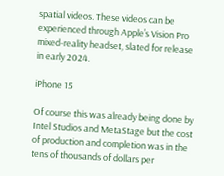spatial videos. These videos can be experienced through Apple’s Vision Pro mixed-reality headset, slated for release in early 2024.

iPhone 15

Of course this was already being done by Intel Studios and MetaStage but the cost of production and completion was in the tens of thousands of dollars per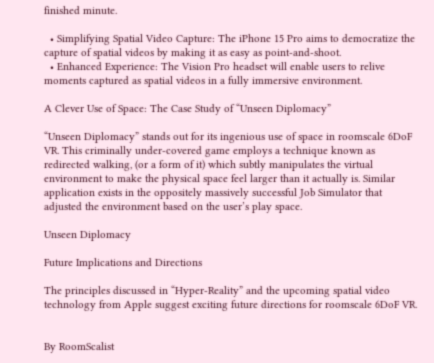finished minute.

  • Simplifying Spatial Video Capture: The iPhone 15 Pro aims to democratize the capture of spatial videos by making it as easy as point-and-shoot.
  • Enhanced Experience: The Vision Pro headset will enable users to relive moments captured as spatial videos in a fully immersive environment.

A Clever Use of Space: The Case Study of “Unseen Diplomacy”

“Unseen Diplomacy” stands out for its ingenious use of space in roomscale 6DoF VR. This criminally under-covered game employs a technique known as redirected walking, (or a form of it) which subtly manipulates the virtual environment to make the physical space feel larger than it actually is. Similar application exists in the oppositely massively successful Job Simulator that adjusted the environment based on the user’s play space.

Unseen Diplomacy

Future Implications and Directions

The principles discussed in “Hyper-Reality” and the upcoming spatial video technology from Apple suggest exciting future directions for roomscale 6DoF VR.


By RoomScalist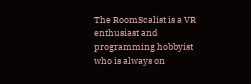The RoomScalist is a VR enthusiast and programming hobbyist who is always on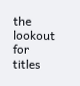the lookout for titles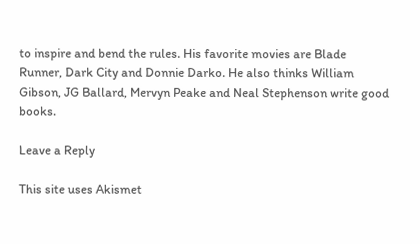to inspire and bend the rules. His favorite movies are Blade Runner, Dark City and Donnie Darko. He also thinks William Gibson, JG Ballard, Mervyn Peake and Neal Stephenson write good books.

Leave a Reply

This site uses Akismet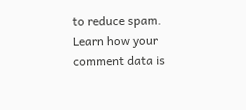to reduce spam. Learn how your comment data is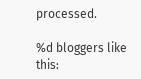processed.

%d bloggers like this: